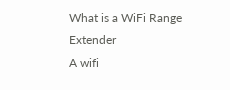What is a WiFi Range Extender
A wifi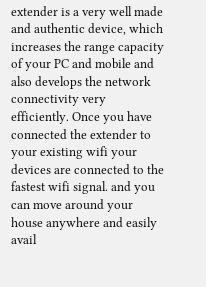extender is a very well made and authentic device, which increases the range capacity of your PC and mobile and also develops the network connectivity very efficiently. Once you have connected the extender to your existing wifi your devices are connected to the fastest wifi signal. and you can move around your house anywhere and easily avail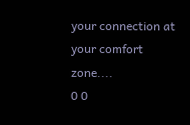your connection at your comfort zone....
0 0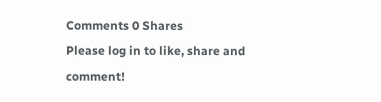Comments 0 Shares
Please log in to like, share and comment!